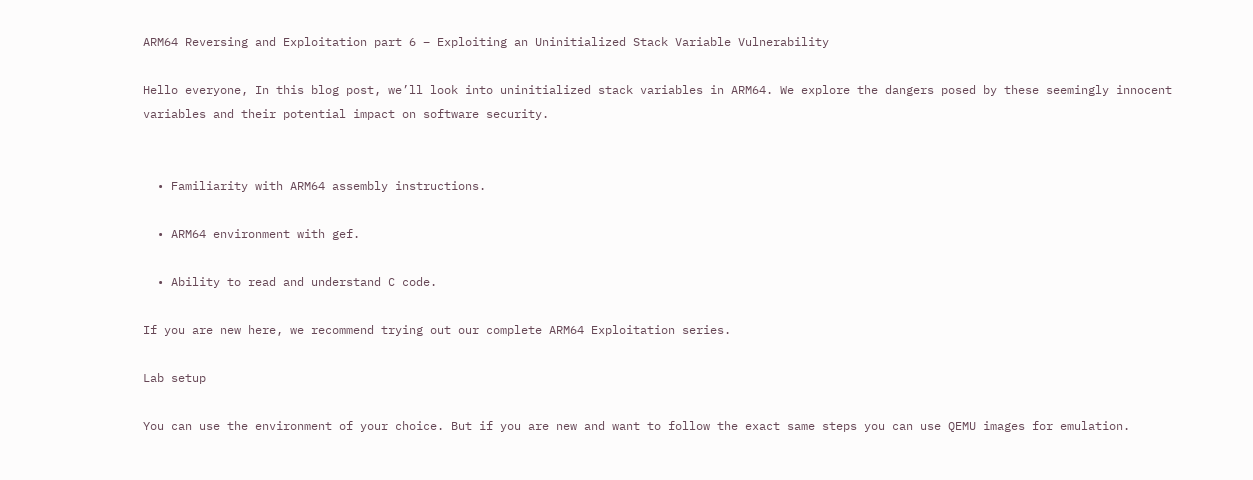ARM64 Reversing and Exploitation part 6 – Exploiting an Uninitialized Stack Variable Vulnerability

Hello everyone, In this blog post, we’ll look into uninitialized stack variables in ARM64. We explore the dangers posed by these seemingly innocent variables and their potential impact on software security.


  • Familiarity with ARM64 assembly instructions.

  • ARM64 environment with gef.

  • Ability to read and understand C code.

If you are new here, we recommend trying out our complete ARM64 Exploitation series.

Lab setup

You can use the environment of your choice. But if you are new and want to follow the exact same steps you can use QEMU images for emulation.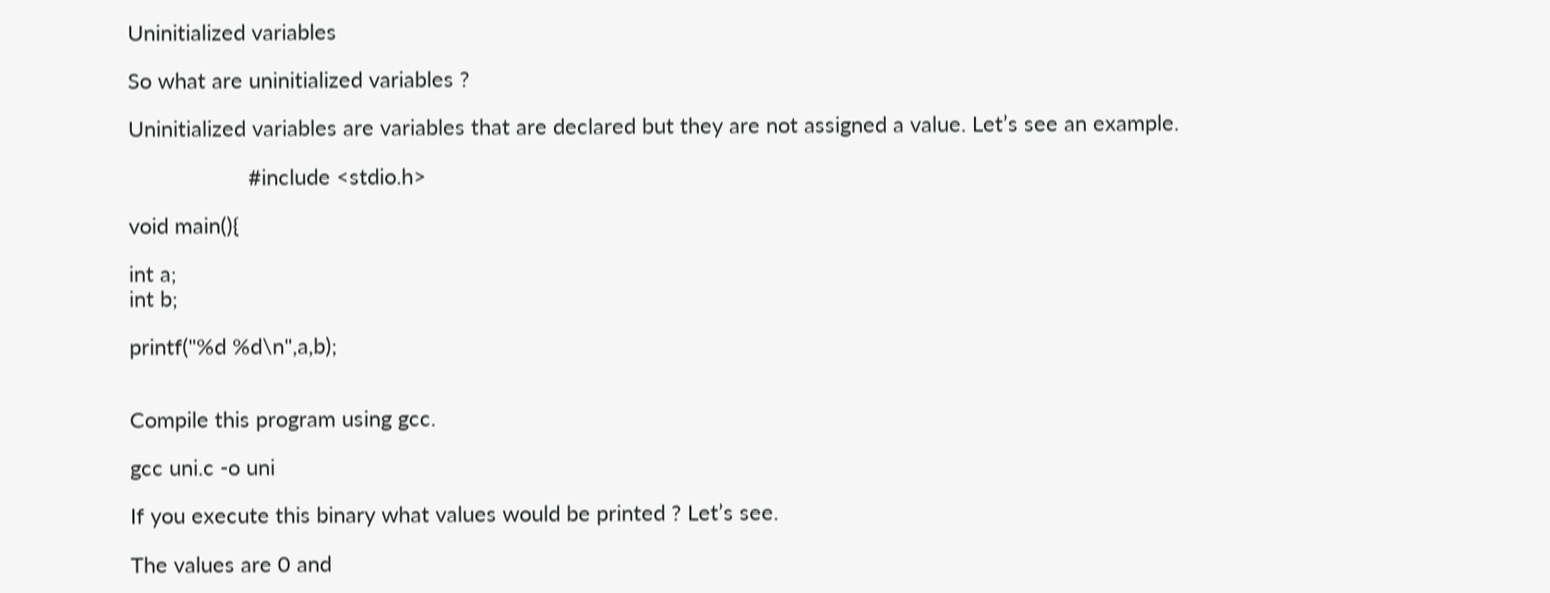Uninitialized variables

So what are uninitialized variables ?

Uninitialized variables are variables that are declared but they are not assigned a value. Let’s see an example.

                    #include <stdio.h>

void main(){

int a;
int b;

printf("%d %d\n",a,b);


Compile this program using gcc.

gcc uni.c -o uni

If you execute this binary what values would be printed ? Let’s see.

The values are 0 and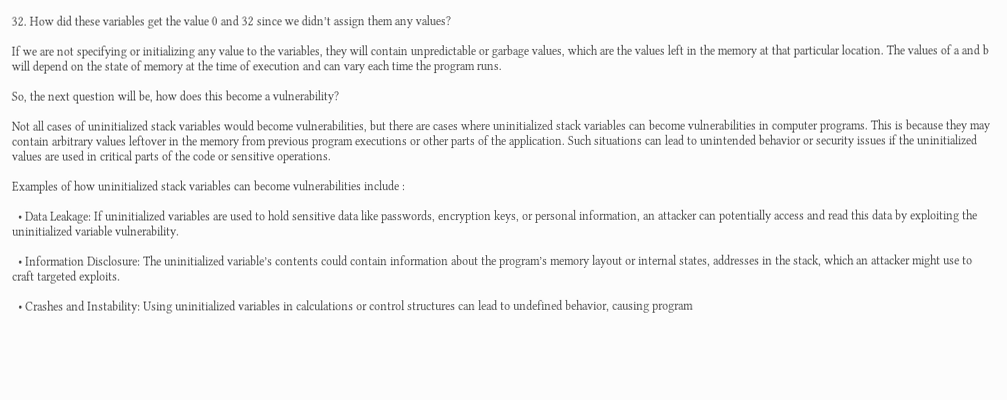32. How did these variables get the value 0 and 32 since we didn’t assign them any values?

If we are not specifying or initializing any value to the variables, they will contain unpredictable or garbage values, which are the values left in the memory at that particular location. The values of a and b will depend on the state of memory at the time of execution and can vary each time the program runs.

So, the next question will be, how does this become a vulnerability?

Not all cases of uninitialized stack variables would become vulnerabilities, but there are cases where uninitialized stack variables can become vulnerabilities in computer programs. This is because they may contain arbitrary values leftover in the memory from previous program executions or other parts of the application. Such situations can lead to unintended behavior or security issues if the uninitialized values are used in critical parts of the code or sensitive operations.

Examples of how uninitialized stack variables can become vulnerabilities include :

  • Data Leakage: If uninitialized variables are used to hold sensitive data like passwords, encryption keys, or personal information, an attacker can potentially access and read this data by exploiting the uninitialized variable vulnerability.

  • Information Disclosure: The uninitialized variable’s contents could contain information about the program’s memory layout or internal states, addresses in the stack, which an attacker might use to craft targeted exploits.

  • Crashes and Instability: Using uninitialized variables in calculations or control structures can lead to undefined behavior, causing program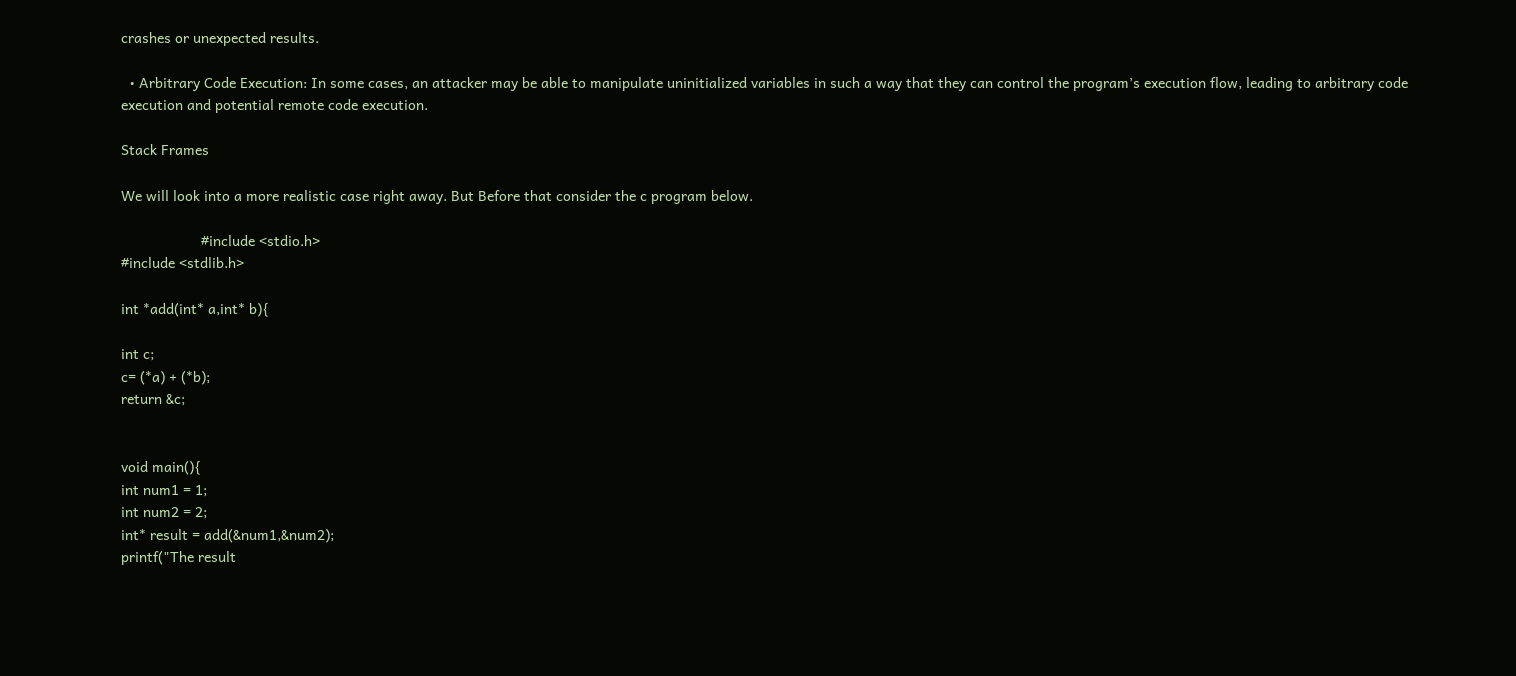crashes or unexpected results.

  • Arbitrary Code Execution: In some cases, an attacker may be able to manipulate uninitialized variables in such a way that they can control the program’s execution flow, leading to arbitrary code execution and potential remote code execution.

Stack Frames

We will look into a more realistic case right away. But Before that consider the c program below.

                    #include <stdio.h>
#include <stdlib.h>

int *add(int* a,int* b){

int c;
c= (*a) + (*b);
return &c;


void main(){
int num1 = 1;
int num2 = 2;
int* result = add(&num1,&num2);
printf("The result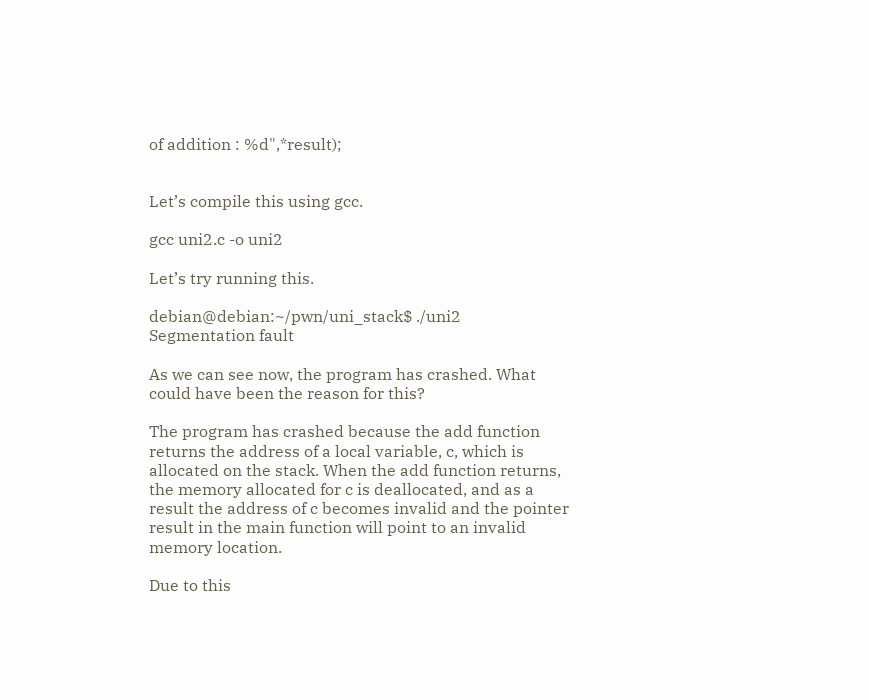of addition : %d",*result);


Let’s compile this using gcc.

gcc uni2.c -o uni2

Let’s try running this.

debian@debian:~/pwn/uni_stack$ ./uni2
Segmentation fault

As we can see now, the program has crashed. What could have been the reason for this?

The program has crashed because the add function returns the address of a local variable, c, which is allocated on the stack. When the add function returns, the memory allocated for c is deallocated, and as a result the address of c becomes invalid and the pointer result in the main function will point to an invalid memory location.

Due to this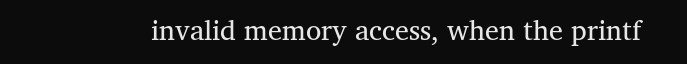invalid memory access, when the printf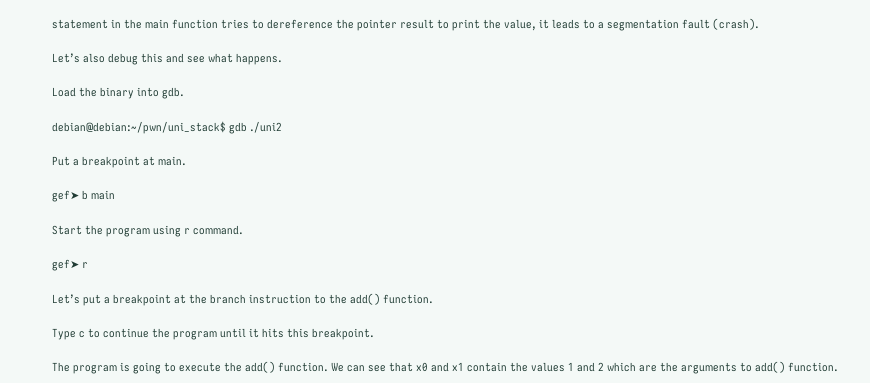statement in the main function tries to dereference the pointer result to print the value, it leads to a segmentation fault (crash).

Let’s also debug this and see what happens.

Load the binary into gdb.

debian@debian:~/pwn/uni_stack$ gdb ./uni2

Put a breakpoint at main.

gef➤ b main

Start the program using r command.

gef➤ r

Let’s put a breakpoint at the branch instruction to the add() function.

Type c to continue the program until it hits this breakpoint.

The program is going to execute the add() function. We can see that x0 and x1 contain the values 1 and 2 which are the arguments to add() function.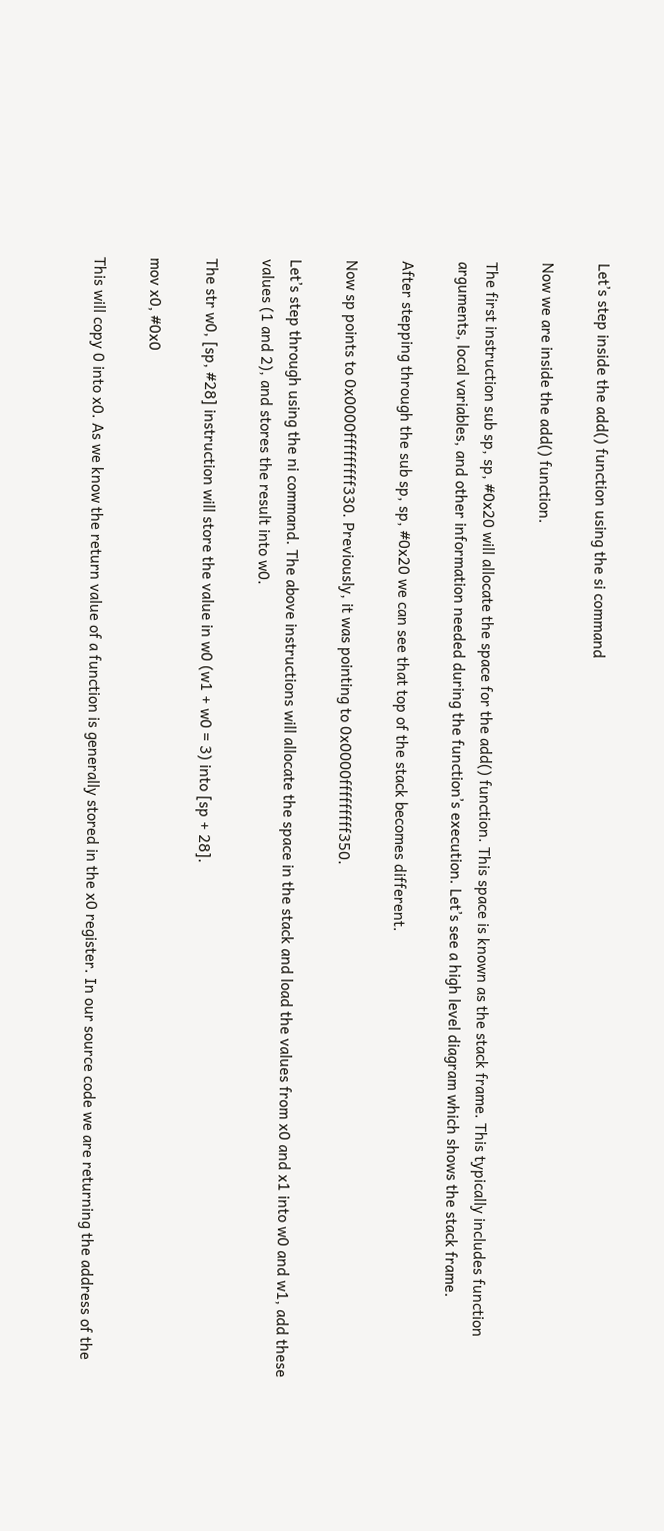Let’s step inside the add() function using the si command

Now we are inside the add() function.

The first instruction sub sp, sp, #0x20 will allocate the space for the add() function. This space is known as the stack frame. This typically includes function arguments, local variables, and other information needed during the function’s execution. Let’s see a high level diagram which shows the stack frame.

After stepping through the sub sp, sp, #0x20 we can see that top of the stack becomes different.

Now sp points to 0x0000fffffffff330. Previously, it was pointing to 0x0000fffffffff350.

Let’s step through using the ni command. The above instructions will allocate the space in the stack and load the values from x0 and x1 into w0 and w1, add these values (1 and 2), and stores the result into w0.

The str w0, [sp, #28] instruction will store the value in w0 (w1 + w0 = 3) into [sp + 28].

mov x0, #0x0

This will copy 0 into x0. As we know the return value of a function is generally stored in the x0 register. In our source code we are returning the address of the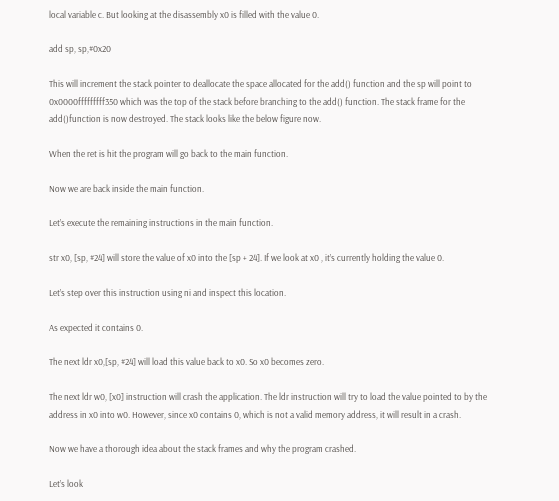local variable c. But looking at the disassembly x0 is filled with the value 0.

add sp, sp,#0x20

This will increment the stack pointer to deallocate the space allocated for the add() function and the sp will point to 0x0000fffffffff350 which was the top of the stack before branching to the add() function. The stack frame for the add()function is now destroyed. The stack looks like the below figure now.

When the ret is hit the program will go back to the main function.

Now we are back inside the main function.

Let’s execute the remaining instructions in the main function.

str x0, [sp, #24] will store the value of x0 into the [sp + 24]. If we look at x0 , it’s currently holding the value 0.

Let’s step over this instruction using ni and inspect this location.

As expected it contains 0.

The next ldr x0,[sp, #24] will load this value back to x0. So x0 becomes zero.

The next ldr w0, [x0] instruction will crash the application. The ldr instruction will try to load the value pointed to by the address in x0 into w0. However, since x0 contains 0, which is not a valid memory address, it will result in a crash.

Now we have a thorough idea about the stack frames and why the program crashed.

Let’s look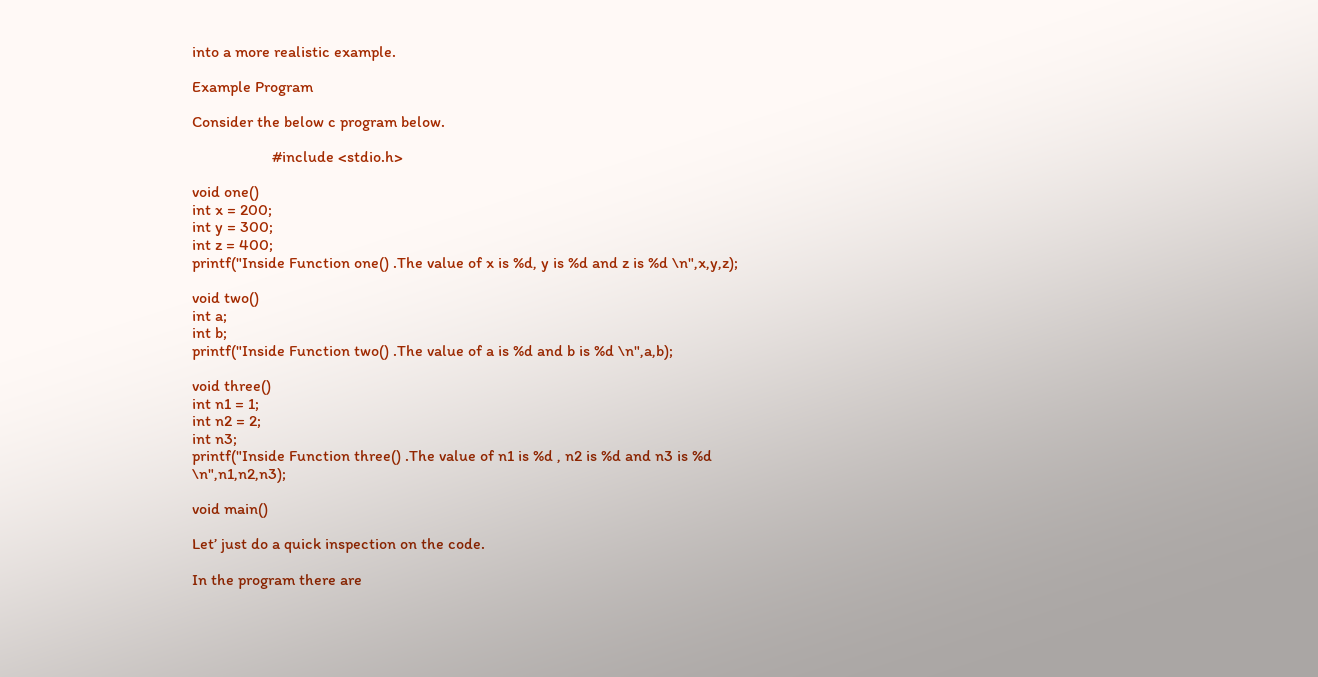into a more realistic example.

Example Program

Consider the below c program below.

                    #include <stdio.h>

void one()
int x = 200;
int y = 300;
int z = 400;
printf("Inside Function one() .The value of x is %d, y is %d and z is %d \n",x,y,z);

void two()
int a;
int b;
printf("Inside Function two() .The value of a is %d and b is %d \n",a,b);

void three()
int n1 = 1;
int n2 = 2;
int n3;
printf("Inside Function three() .The value of n1 is %d , n2 is %d and n3 is %d \n",n1,n2,n3);

void main()

Let’ just do a quick inspection on the code.

In the program there are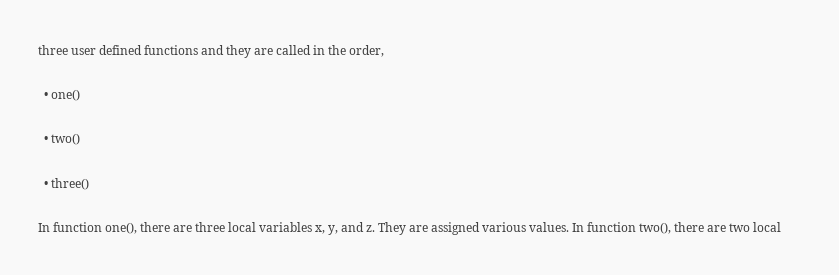three user defined functions and they are called in the order,

  • one()

  • two()

  • three()

In function one(), there are three local variables x, y, and z. They are assigned various values. In function two(), there are two local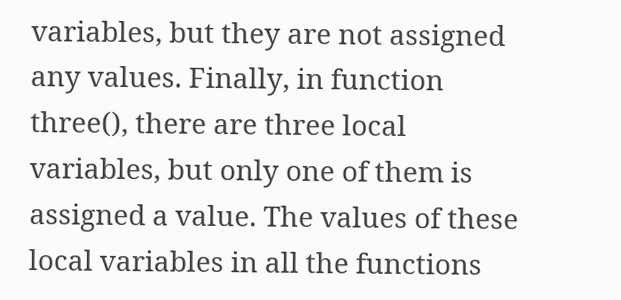variables, but they are not assigned any values. Finally, in function three(), there are three local variables, but only one of them is assigned a value. The values of these local variables in all the functions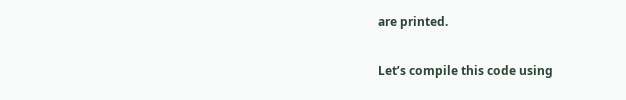are printed.

Let’s compile this code using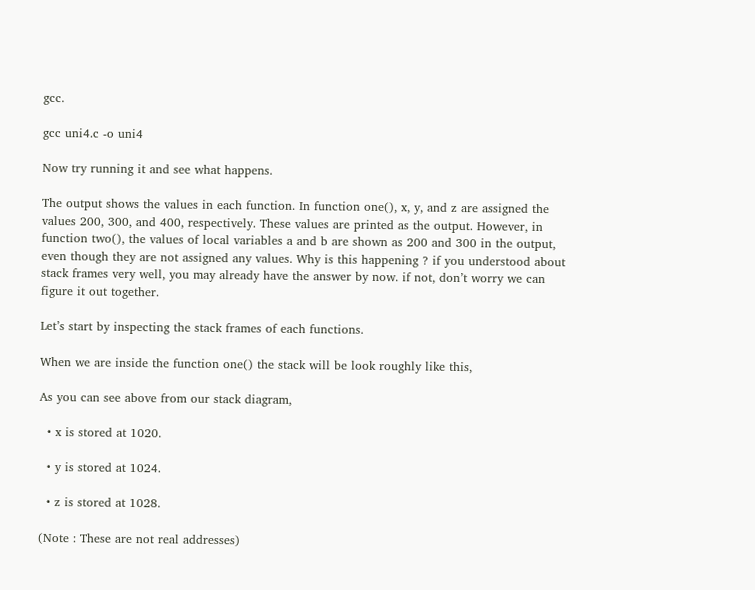gcc.

gcc uni4.c -o uni4

Now try running it and see what happens.

The output shows the values in each function. In function one(), x, y, and z are assigned the values 200, 300, and 400, respectively. These values are printed as the output. However, in function two(), the values of local variables a and b are shown as 200 and 300 in the output, even though they are not assigned any values. Why is this happening ? if you understood about stack frames very well, you may already have the answer by now. if not, don’t worry we can figure it out together.

Let’s start by inspecting the stack frames of each functions.

When we are inside the function one() the stack will be look roughly like this,

As you can see above from our stack diagram,

  • x is stored at 1020.

  • y is stored at 1024.

  • z is stored at 1028.

(Note : These are not real addresses)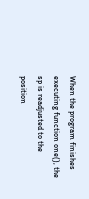When the program finishes executing function one(), the sp is readjusted to the position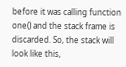before it was calling function one() and the stack frame is discarded. So, the stack will look like this,